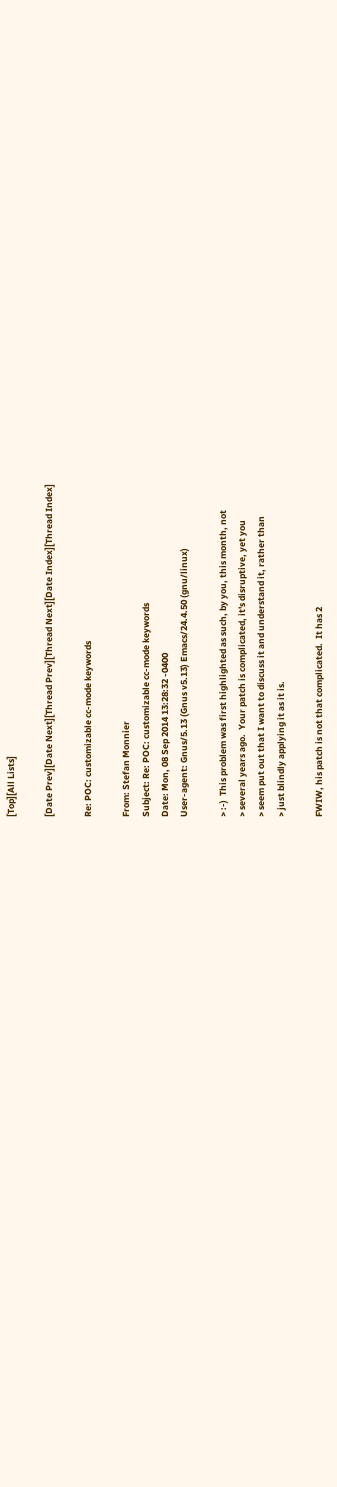[Top][All Lists]

[Date Prev][Date Next][Thread Prev][Thread Next][Date Index][Thread Index]

Re: POC: customizable cc-mode keywords

From: Stefan Monnier
Subject: Re: POC: customizable cc-mode keywords
Date: Mon, 08 Sep 2014 13:28:32 -0400
User-agent: Gnus/5.13 (Gnus v5.13) Emacs/24.4.50 (gnu/linux)

> :-)  This problem was first highlighted as such, by you, this month, not
> several years ago.  Your patch is complicated, it's disruptive, yet you
> seem put out that I want to discuss it and understand it, rather than
> just blindly applying it as it is.

FWIW, his patch is not that complicated.  It has 2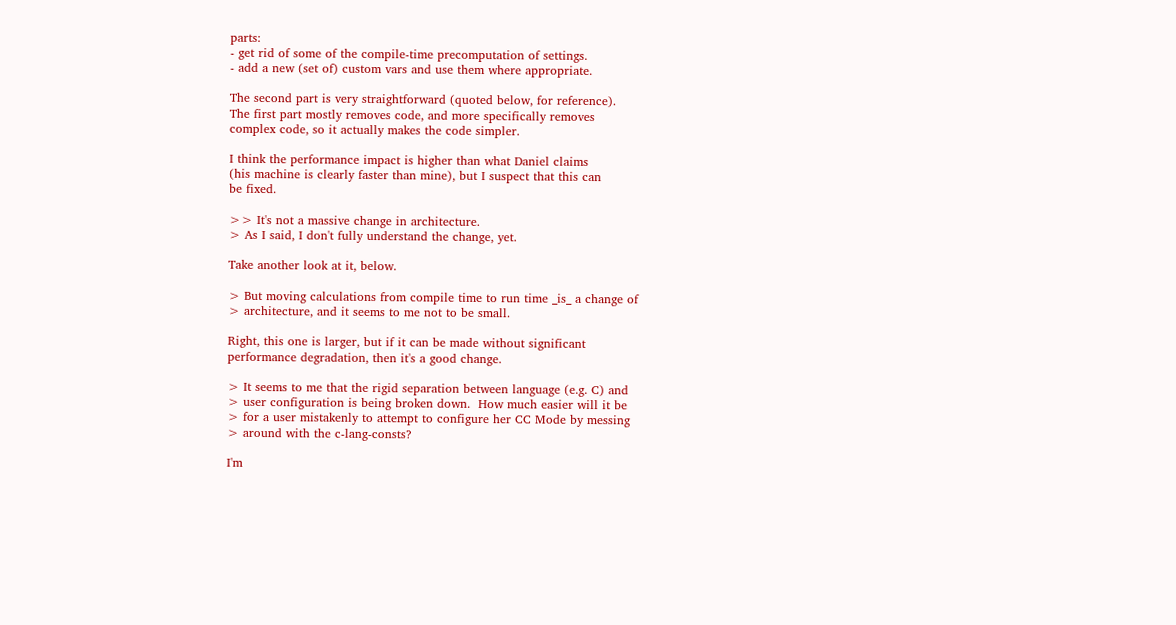parts:
- get rid of some of the compile-time precomputation of settings.
- add a new (set of) custom vars and use them where appropriate.

The second part is very straightforward (quoted below, for reference).
The first part mostly removes code, and more specifically removes
complex code, so it actually makes the code simpler.

I think the performance impact is higher than what Daniel claims
(his machine is clearly faster than mine), but I suspect that this can
be fixed.

>> It's not a massive change in architecture.
> As I said, I don't fully understand the change, yet.

Take another look at it, below.

> But moving calculations from compile time to run time _is_ a change of
> architecture, and it seems to me not to be small.

Right, this one is larger, but if it can be made without significant
performance degradation, then it's a good change.

> It seems to me that the rigid separation between language (e.g. C) and
> user configuration is being broken down.  How much easier will it be
> for a user mistakenly to attempt to configure her CC Mode by messing
> around with the c-lang-consts?

I'm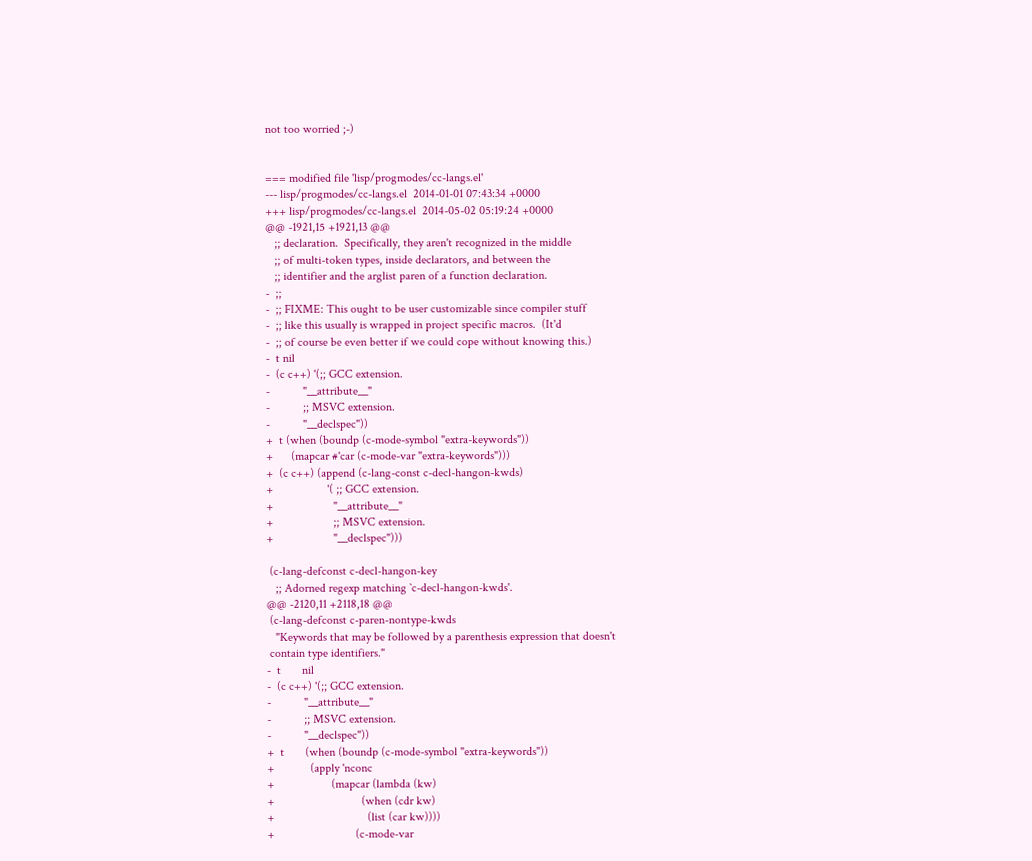not too worried ;-)


=== modified file 'lisp/progmodes/cc-langs.el'
--- lisp/progmodes/cc-langs.el  2014-01-01 07:43:34 +0000
+++ lisp/progmodes/cc-langs.el  2014-05-02 05:19:24 +0000
@@ -1921,15 +1921,13 @@
   ;; declaration.  Specifically, they aren't recognized in the middle
   ;; of multi-token types, inside declarators, and between the
   ;; identifier and the arglist paren of a function declaration.
-  ;;
-  ;; FIXME: This ought to be user customizable since compiler stuff
-  ;; like this usually is wrapped in project specific macros.  (It'd
-  ;; of course be even better if we could cope without knowing this.)
-  t nil
-  (c c++) '(;; GCC extension.
-           "__attribute__"
-           ;; MSVC extension.
-           "__declspec"))
+  t (when (boundp (c-mode-symbol "extra-keywords"))
+      (mapcar #'car (c-mode-var "extra-keywords")))
+  (c c++) (append (c-lang-const c-decl-hangon-kwds)
+                  '( ;; GCC extension.
+                    "__attribute__"
+                    ;; MSVC extension.
+                    "__declspec")))

 (c-lang-defconst c-decl-hangon-key
   ;; Adorned regexp matching `c-decl-hangon-kwds'.
@@ -2120,11 +2118,18 @@
 (c-lang-defconst c-paren-nontype-kwds
   "Keywords that may be followed by a parenthesis expression that doesn't
 contain type identifiers."
-  t       nil
-  (c c++) '(;; GCC extension.
-           "__attribute__"
-           ;; MSVC extension.
-           "__declspec"))
+  t       (when (boundp (c-mode-symbol "extra-keywords"))
+            (apply 'nconc
+                   (mapcar (lambda (kw)
+                             (when (cdr kw)
+                               (list (car kw))))
+                           (c-mode-var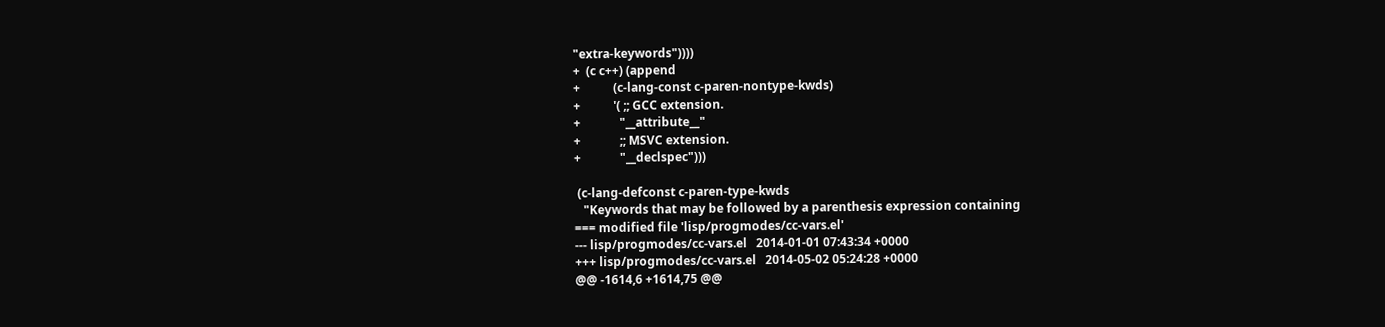"extra-keywords"))))
+  (c c++) (append
+           (c-lang-const c-paren-nontype-kwds)
+           '( ;; GCC extension.
+             "__attribute__"
+             ;; MSVC extension.
+             "__declspec")))

 (c-lang-defconst c-paren-type-kwds
   "Keywords that may be followed by a parenthesis expression containing
=== modified file 'lisp/progmodes/cc-vars.el'
--- lisp/progmodes/cc-vars.el   2014-01-01 07:43:34 +0000
+++ lisp/progmodes/cc-vars.el   2014-05-02 05:24:28 +0000
@@ -1614,6 +1614,75 @@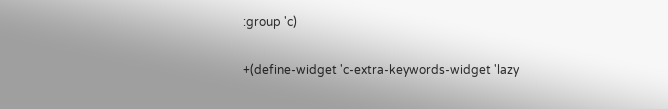:group 'c)

+(define-widget 'c-extra-keywords-widget 'lazy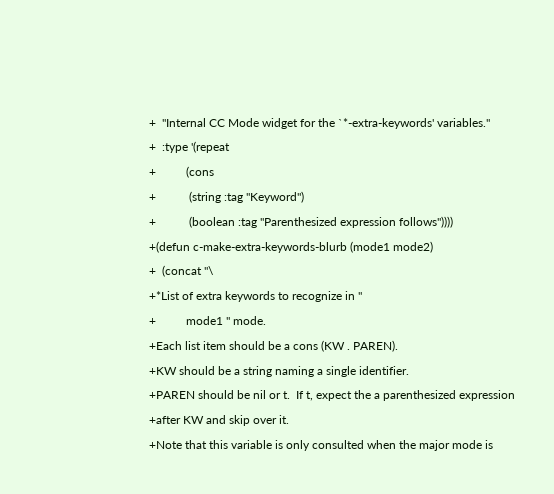+  "Internal CC Mode widget for the `*-extra-keywords' variables."
+  :type '(repeat
+          (cons
+           (string :tag "Keyword")
+           (boolean :tag "Parenthesized expression follows"))))
+(defun c-make-extra-keywords-blurb (mode1 mode2)
+  (concat "\
+*List of extra keywords to recognize in "
+          mode1 " mode.
+Each list item should be a cons (KW . PAREN).
+KW should be a string naming a single identifier.
+PAREN should be nil or t.  If t, expect the a parenthesized expression
+after KW and skip over it.
+Note that this variable is only consulted when the major mode is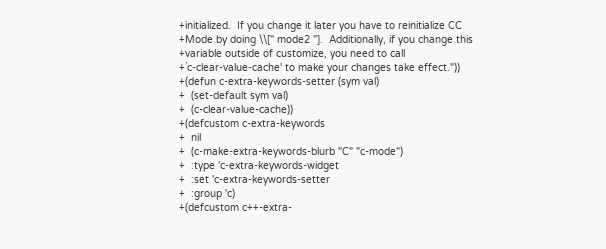+initialized.  If you change it later you have to reinitialize CC
+Mode by doing \\[" mode2 "].  Additionally, if you change this
+variable outside of customize, you need to call
+`c-clear-value-cache' to make your changes take effect."))
+(defun c-extra-keywords-setter (sym val)
+  (set-default sym val)
+  (c-clear-value-cache))
+(defcustom c-extra-keywords
+  nil
+  (c-make-extra-keywords-blurb "C" "c-mode")
+  :type 'c-extra-keywords-widget
+  :set 'c-extra-keywords-setter
+  :group 'c)
+(defcustom c++-extra-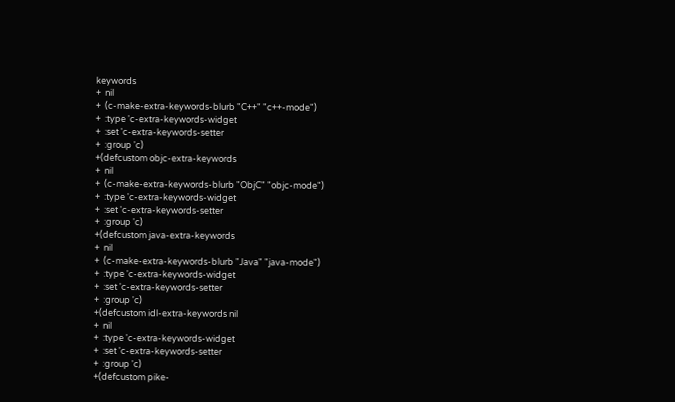keywords
+  nil
+  (c-make-extra-keywords-blurb "C++" "c++-mode")
+  :type 'c-extra-keywords-widget
+  :set 'c-extra-keywords-setter
+  :group 'c)
+(defcustom objc-extra-keywords
+  nil
+  (c-make-extra-keywords-blurb "ObjC" "objc-mode")
+  :type 'c-extra-keywords-widget
+  :set 'c-extra-keywords-setter
+  :group 'c)
+(defcustom java-extra-keywords
+  nil
+  (c-make-extra-keywords-blurb "Java" "java-mode")
+  :type 'c-extra-keywords-widget
+  :set 'c-extra-keywords-setter
+  :group 'c)
+(defcustom idl-extra-keywords nil
+  nil
+  :type 'c-extra-keywords-widget
+  :set 'c-extra-keywords-setter
+  :group 'c)
+(defcustom pike-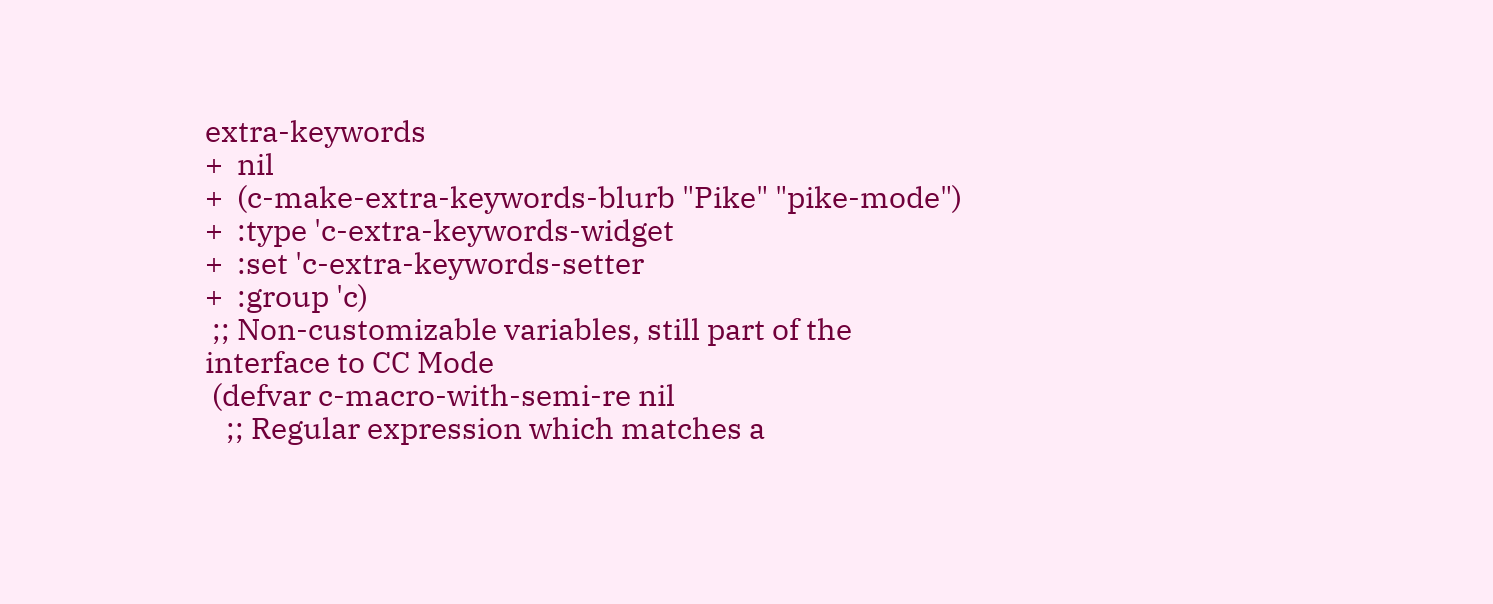extra-keywords
+  nil
+  (c-make-extra-keywords-blurb "Pike" "pike-mode")
+  :type 'c-extra-keywords-widget
+  :set 'c-extra-keywords-setter
+  :group 'c)
 ;; Non-customizable variables, still part of the interface to CC Mode
 (defvar c-macro-with-semi-re nil
   ;; Regular expression which matches a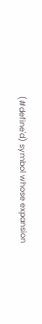(#define'd) symbol whose expansion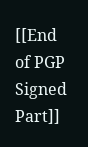[[End of PGP Signed Part]]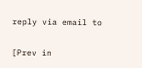reply via email to

[Prev in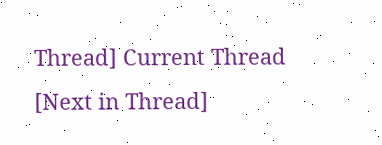Thread] Current Thread [Next in Thread]